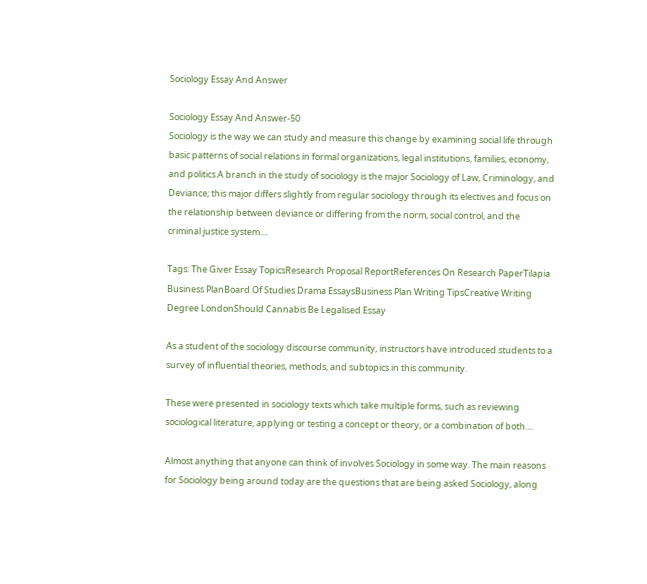Sociology Essay And Answer

Sociology Essay And Answer-50
Sociology is the way we can study and measure this change by examining social life through basic patterns of social relations in formal organizations, legal institutions, families, economy, and politics.A branch in the study of sociology is the major Sociology of Law, Criminology, and Deviance; this major differs slightly from regular sociology through its electives and focus on the relationship between deviance or differing from the norm, social control, and the criminal justice system....

Tags: The Giver Essay TopicsResearch Proposal ReportReferences On Research PaperTilapia Business PlanBoard Of Studies Drama EssaysBusiness Plan Writing TipsCreative Writing Degree LondonShould Cannabis Be Legalised Essay

As a student of the sociology discourse community, instructors have introduced students to a survey of influential theories, methods, and subtopics in this community.

These were presented in sociology texts which take multiple forms, such as reviewing sociological literature, applying or testing a concept or theory, or a combination of both....

Almost anything that anyone can think of involves Sociology in some way. The main reasons for Sociology being around today are the questions that are being asked Sociology, along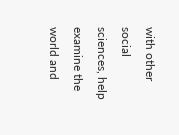with other social sciences, help examine the world and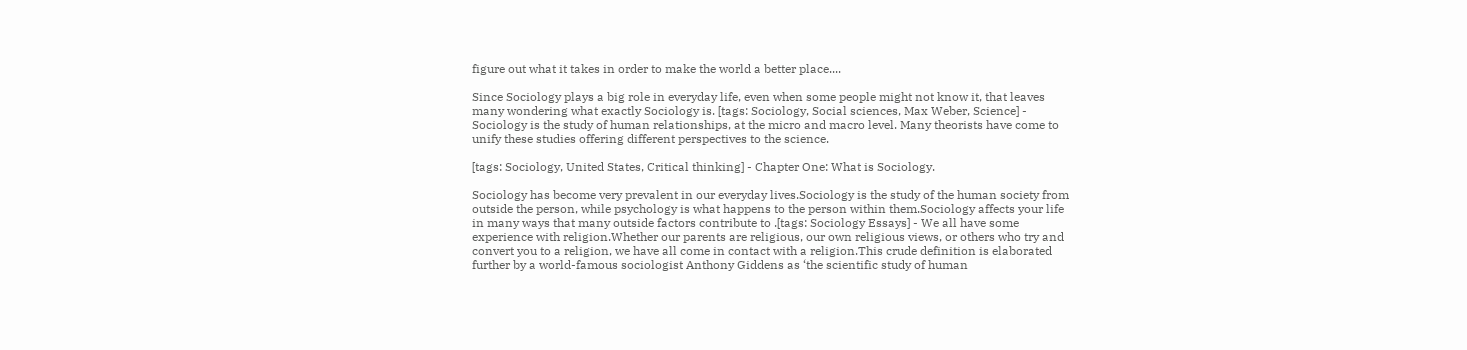figure out what it takes in order to make the world a better place....

Since Sociology plays a big role in everyday life, even when some people might not know it, that leaves many wondering what exactly Sociology is. [tags: Sociology, Social sciences, Max Weber, Science] - Sociology is the study of human relationships, at the micro and macro level. Many theorists have come to unify these studies offering different perspectives to the science.

[tags: Sociology, United States, Critical thinking] - Chapter One: What is Sociology.

Sociology has become very prevalent in our everyday lives.Sociology is the study of the human society from outside the person, while psychology is what happens to the person within them.Sociology affects your life in many ways that many outside factors contribute to .[tags: Sociology Essays] - We all have some experience with religion.Whether our parents are religious, our own religious views, or others who try and convert you to a religion, we have all come in contact with a religion.This crude definition is elaborated further by a world-famous sociologist Anthony Giddens as ‘the scientific study of human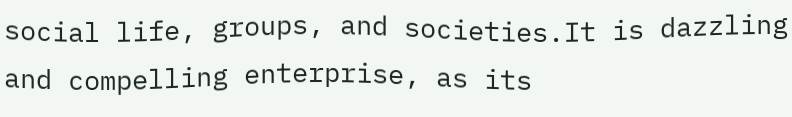social life, groups, and societies.It is dazzling and compelling enterprise, as its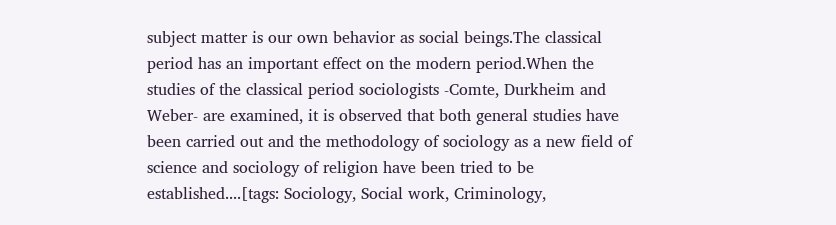subject matter is our own behavior as social beings.The classical period has an important effect on the modern period.When the studies of the classical period sociologists -Comte, Durkheim and Weber- are examined, it is observed that both general studies have been carried out and the methodology of sociology as a new field of science and sociology of religion have been tried to be established....[tags: Sociology, Social work, Criminology,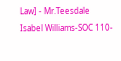Law] - Mr.Teesdale Isabel Williams-SOC 110-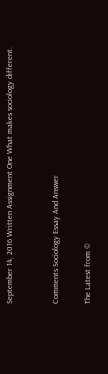September 14, 2016 Written Assignment One What makes sociology different.


Comments Sociology Essay And Answer

The Latest from ©